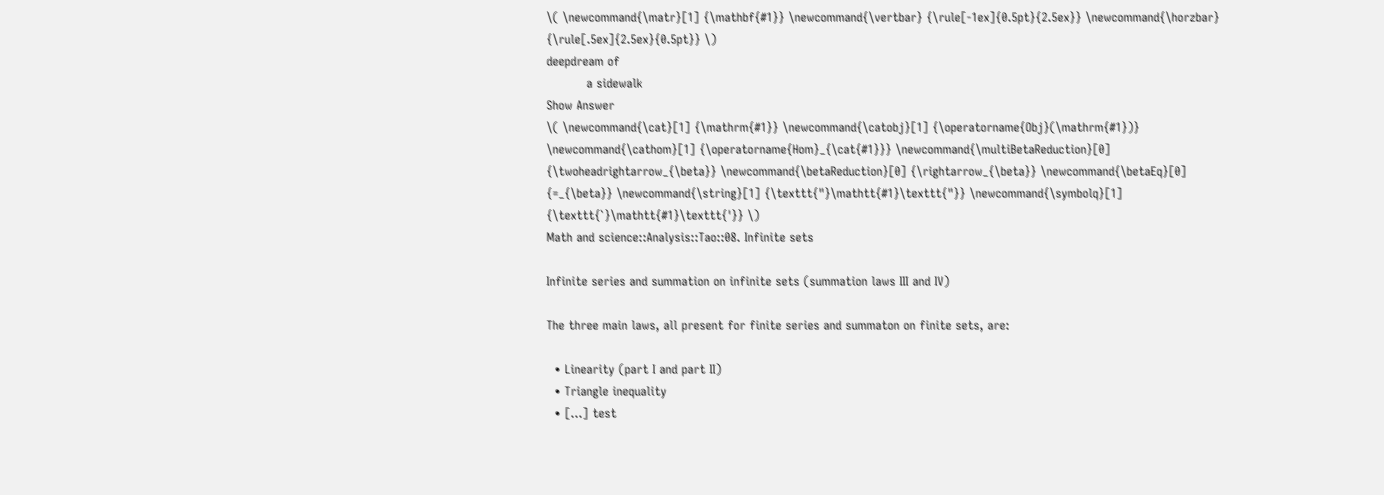\( \newcommand{\matr}[1] {\mathbf{#1}} \newcommand{\vertbar} {\rule[-1ex]{0.5pt}{2.5ex}} \newcommand{\horzbar} {\rule[.5ex]{2.5ex}{0.5pt}} \)
deepdream of
          a sidewalk
Show Answer
\( \newcommand{\cat}[1] {\mathrm{#1}} \newcommand{\catobj}[1] {\operatorname{Obj}(\mathrm{#1})} \newcommand{\cathom}[1] {\operatorname{Hom}_{\cat{#1}}} \newcommand{\multiBetaReduction}[0] {\twoheadrightarrow_{\beta}} \newcommand{\betaReduction}[0] {\rightarrow_{\beta}} \newcommand{\betaEq}[0] {=_{\beta}} \newcommand{\string}[1] {\texttt{"}\mathtt{#1}\texttt{"}} \newcommand{\symbolq}[1] {\texttt{`}\mathtt{#1}\texttt{'}} \)
Math and science::Analysis::Tao::08. Infinite sets

Infinite series and summation on infinite sets (summation laws III and IV)

The three main laws, all present for finite series and summaton on finite sets, are:

  • Linearity (part I and part II)
  • Triangle inequality
  • [...] test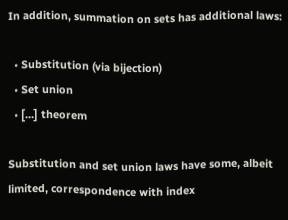In addition, summation on sets has additional laws:

  • Substitution (via bijection)
  • Set union
  • [...] theorem

Substitution and set union laws have some, albeit limited, correspondence with index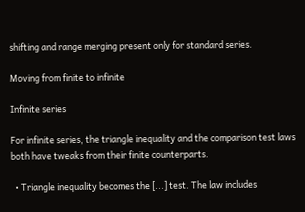shifting and range merging present only for standard series.

Moving from finite to infinite

Infinite series

For infinite series, the triangle inequality and the comparison test laws both have tweaks from their finite counterparts.

  • Triangle inequality becomes the [...] test. The law includes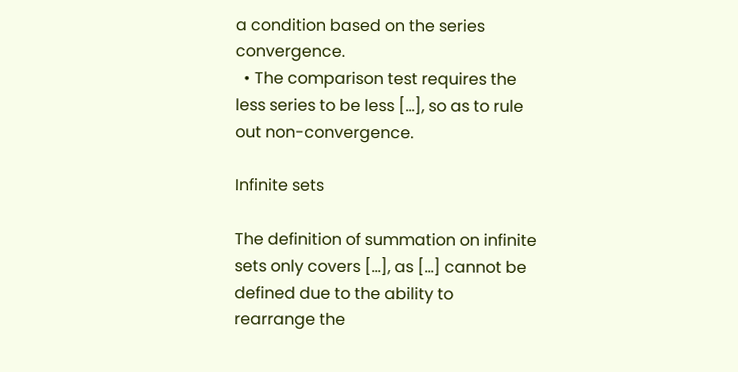a condition based on the series convergence.
  • The comparison test requires the less series to be less [...], so as to rule out non-convergence.

Infinite sets

The definition of summation on infinite sets only covers [...], as [...] cannot be defined due to the ability to rearrange the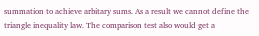summation to achieve arbitary sums. As a result we cannot define the triangle inequality law. The comparison test also would get a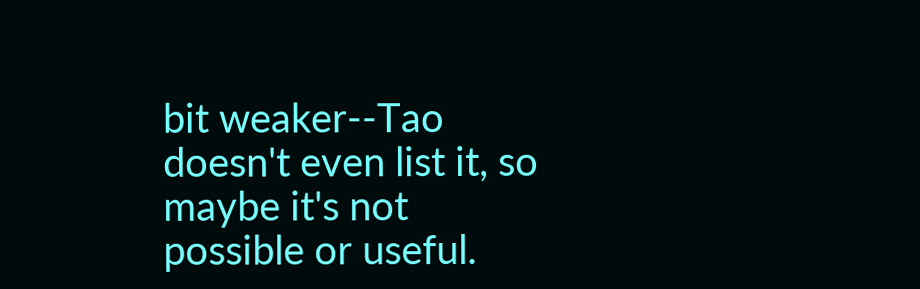bit weaker--Tao doesn't even list it, so maybe it's not possible or useful.